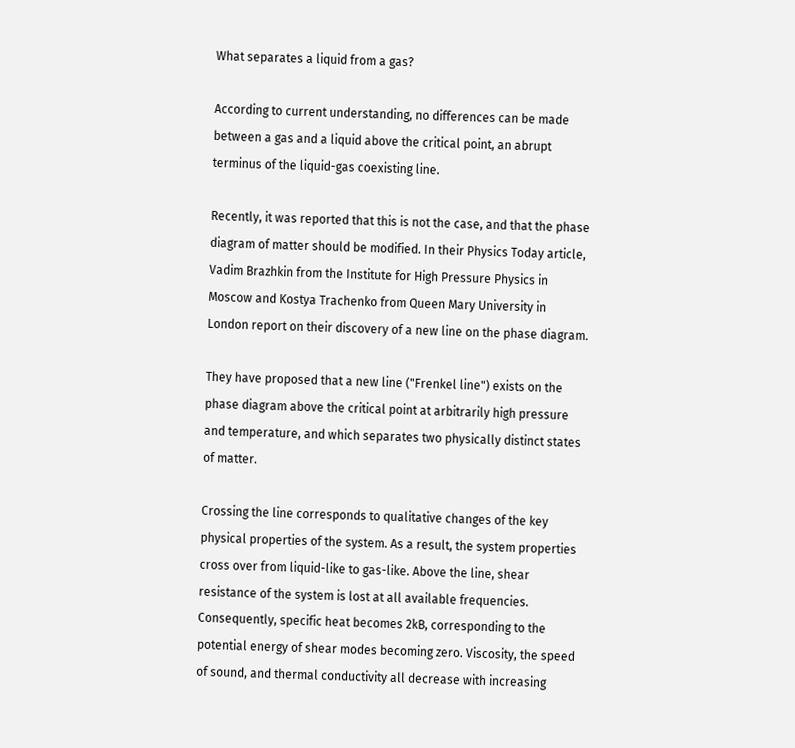What separates a liquid from a gas?

According to current understanding, no differences can be made between a gas and a liquid above the critical point, an abrupt terminus of the liquid-gas coexisting line.

Recently, it was reported that this is not the case, and that the phase diagram of matter should be modified. In their Physics Today article, Vadim Brazhkin from the Institute for High Pressure Physics in Moscow and Kostya Trachenko from Queen Mary University in London report on their discovery of a new line on the phase diagram.

They have proposed that a new line ("Frenkel line") exists on the phase diagram above the critical point at arbitrarily high pressure and temperature, and which separates two physically distinct states of matter.

Crossing the line corresponds to qualitative changes of the key physical properties of the system. As a result, the system properties cross over from liquid-like to gas-like. Above the line, shear resistance of the system is lost at all available frequencies. Consequently, specific heat becomes 2kB, corresponding to the potential energy of shear modes becoming zero. Viscosity, the speed of sound, and thermal conductivity all decrease with increasing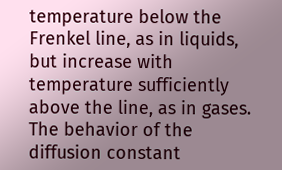temperature below the Frenkel line, as in liquids, but increase with temperature sufficiently above the line, as in gases. The behavior of the diffusion constant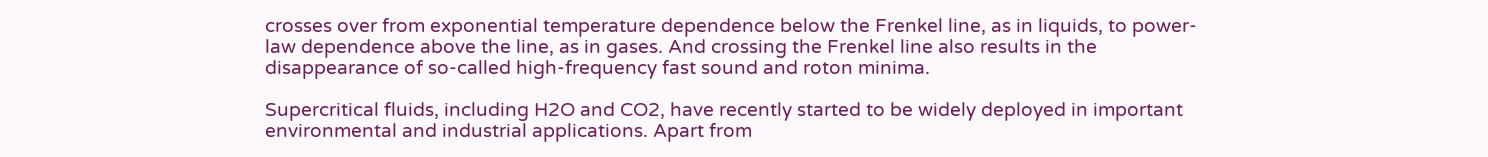crosses over from exponential temperature dependence below the Frenkel line, as in liquids, to power-law dependence above the line, as in gases. And crossing the Frenkel line also results in the disappearance of so-called high-frequency fast sound and roton minima.

Supercritical fluids, including H2O and CO2, have recently started to be widely deployed in important environmental and industrial applications. Apart from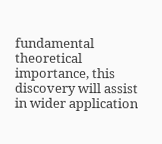fundamental theoretical importance, this discovery will assist in wider application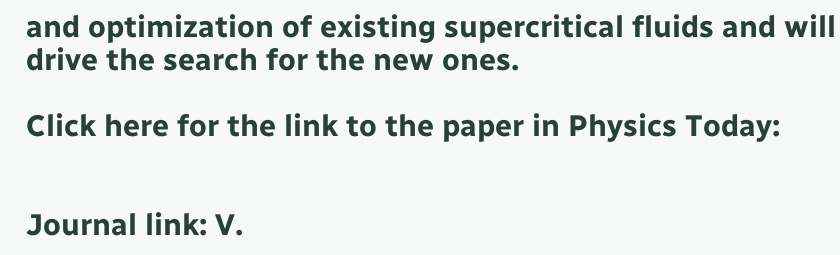and optimization of existing supercritical fluids and will drive the search for the new ones.

Click here for the link to the paper in Physics Today:


Journal link: V.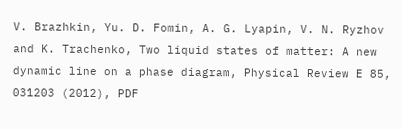V. Brazhkin, Yu. D. Fomin, A. G. Lyapin, V. N. Ryzhov and K. Trachenko, Two liquid states of matter: A new dynamic line on a phase diagram, Physical Review E 85, 031203 (2012), PDF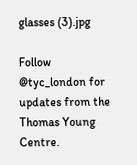glasses (3).jpg

Follow @tyc_london for updates from the Thomas Young Centre.